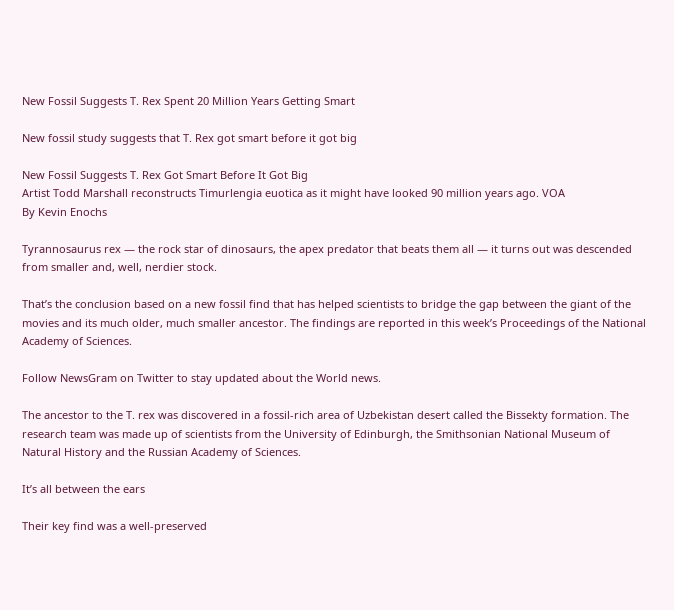New Fossil Suggests T. Rex Spent 20 Million Years Getting Smart

New fossil study suggests that T. Rex got smart before it got big

New Fossil Suggests T. Rex Got Smart Before It Got Big
Artist Todd Marshall reconstructs Timurlengia euotica as it might have looked 90 million years ago. VOA
By Kevin Enochs

Tyrannosaurus rex — the rock star of dinosaurs, the apex predator that beats them all — it turns out was descended from smaller and, well, nerdier stock.

That’s the conclusion based on a new fossil find that has helped scientists to bridge the gap between the giant of the movies and its much older, much smaller ancestor. The findings are reported in this week’s Proceedings of the National Academy of Sciences.

Follow NewsGram on Twitter to stay updated about the World news.

The ancestor to the T. rex was discovered in a fossil-rich area of Uzbekistan desert called the Bissekty formation. The research team was made up of scientists from the University of Edinburgh, the Smithsonian National Museum of Natural History and the Russian Academy of Sciences.

It’s all between the ears

Their key find was a well-preserved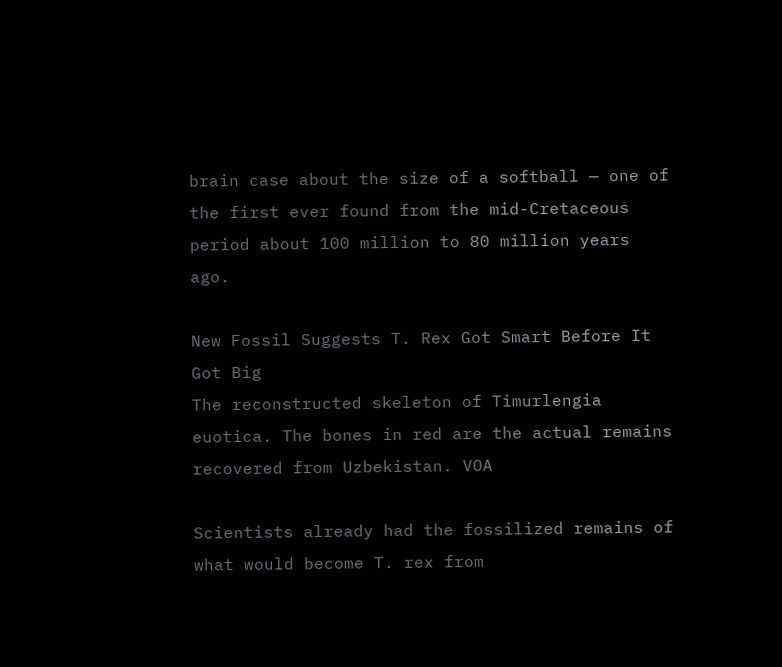brain case about the size of a softball — one of the first ever found from the mid-Cretaceous period about 100 million to 80 million years ago.

New Fossil Suggests T. Rex Got Smart Before It Got Big
The reconstructed skeleton of Timurlengia euotica. The bones in red are the actual remains recovered from Uzbekistan. VOA

Scientists already had the fossilized remains of what would become T. rex from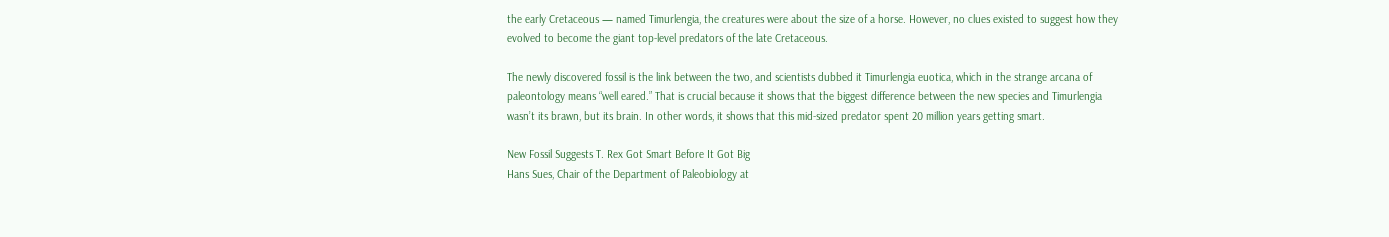the early Cretaceous — named Timurlengia, the creatures were about the size of a horse. However, no clues existed to suggest how they evolved to become the giant top-level predators of the late Cretaceous.

The newly discovered fossil is the link between the two, and scientists dubbed it Timurlengia euotica, which in the strange arcana of paleontology means “well eared.” That is crucial because it shows that the biggest difference between the new species and Timurlengia wasn’t its brawn, but its brain. In other words, it shows that this mid-sized predator spent 20 million years getting smart.

New Fossil Suggests T. Rex Got Smart Before It Got Big
Hans Sues, Chair of the Department of Paleobiology at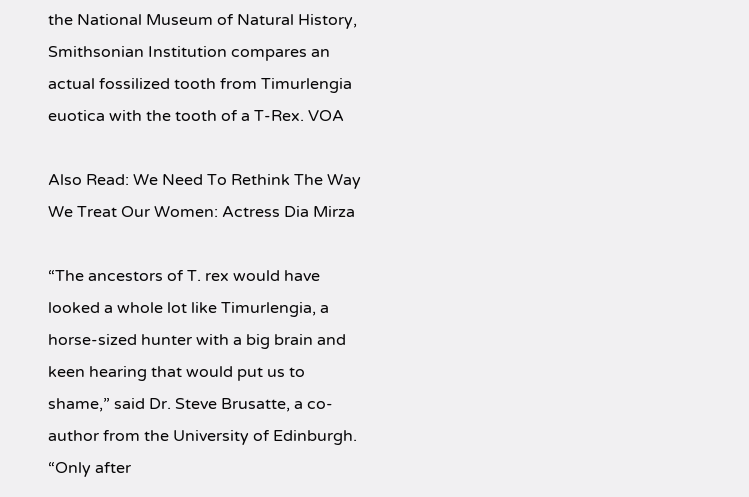the National Museum of Natural History, Smithsonian Institution compares an actual fossilized tooth from Timurlengia euotica with the tooth of a T-Rex. VOA

Also Read: We Need To Rethink The Way We Treat Our Women: Actress Dia Mirza

“The ancestors of T. rex would have looked a whole lot like Timurlengia, a horse-sized hunter with a big brain and keen hearing that would put us to shame,” said Dr. Steve Brusatte, a co-author from the University of Edinburgh. “Only after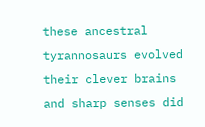these ancestral tyrannosaurs evolved their clever brains and sharp senses did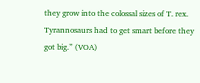they grow into the colossal sizes of T. rex. Tyrannosaurs had to get smart before they got big.” (VOA)